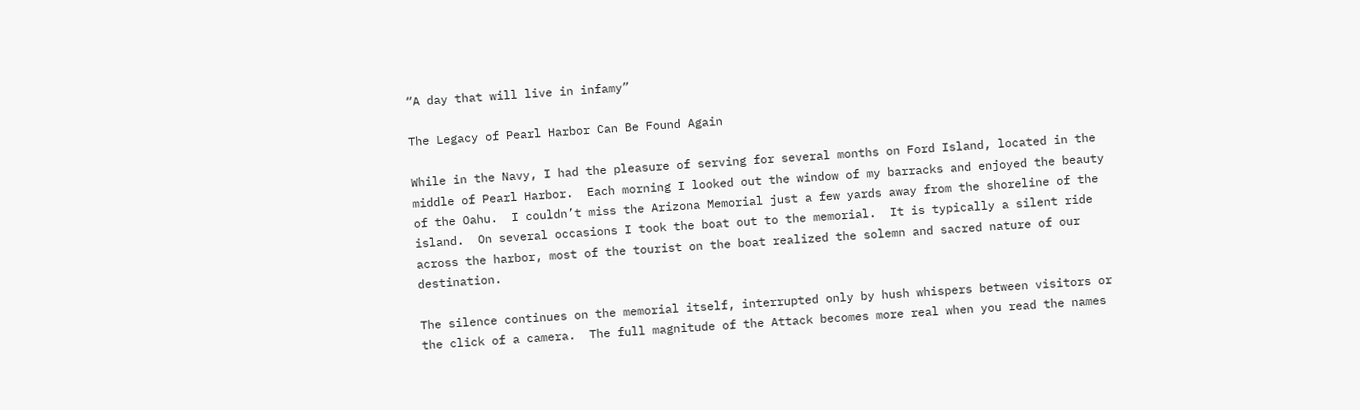“A day that will live in infamy”

The Legacy of Pearl Harbor Can Be Found Again

While in the Navy, I had the pleasure of serving for several months on Ford Island, located in the middle of Pearl Harbor.  Each morning I looked out the window of my barracks and enjoyed the beauty of the Oahu.  I couldn’t miss the Arizona Memorial just a few yards away from the shoreline of the island.  On several occasions I took the boat out to the memorial.  It is typically a silent ride across the harbor, most of the tourist on the boat realized the solemn and sacred nature of our destination.

The silence continues on the memorial itself, interrupted only by hush whispers between visitors or the click of a camera.  The full magnitude of the Attack becomes more real when you read the names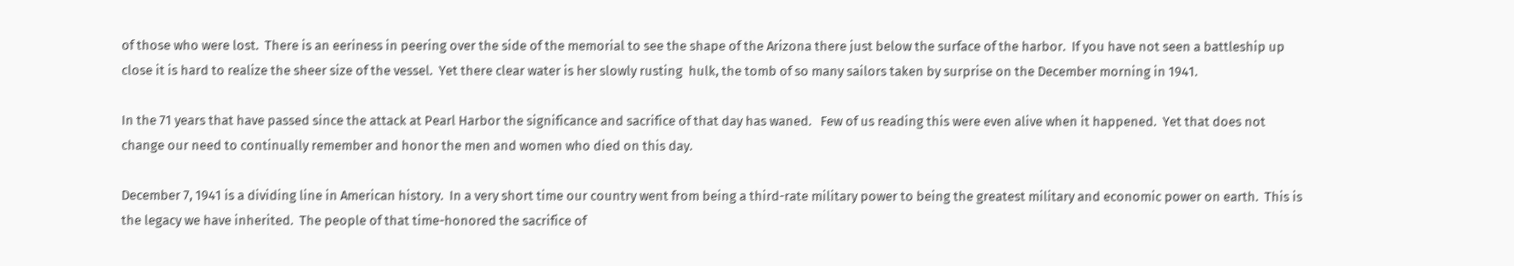of those who were lost.  There is an eeriness in peering over the side of the memorial to see the shape of the Arizona there just below the surface of the harbor.  If you have not seen a battleship up close it is hard to realize the sheer size of the vessel.  Yet there clear water is her slowly rusting  hulk, the tomb of so many sailors taken by surprise on the December morning in 1941.

In the 71 years that have passed since the attack at Pearl Harbor the significance and sacrifice of that day has waned.   Few of us reading this were even alive when it happened.  Yet that does not change our need to continually remember and honor the men and women who died on this day.

December 7, 1941 is a dividing line in American history.  In a very short time our country went from being a third-rate military power to being the greatest military and economic power on earth.  This is the legacy we have inherited.  The people of that time-honored the sacrifice of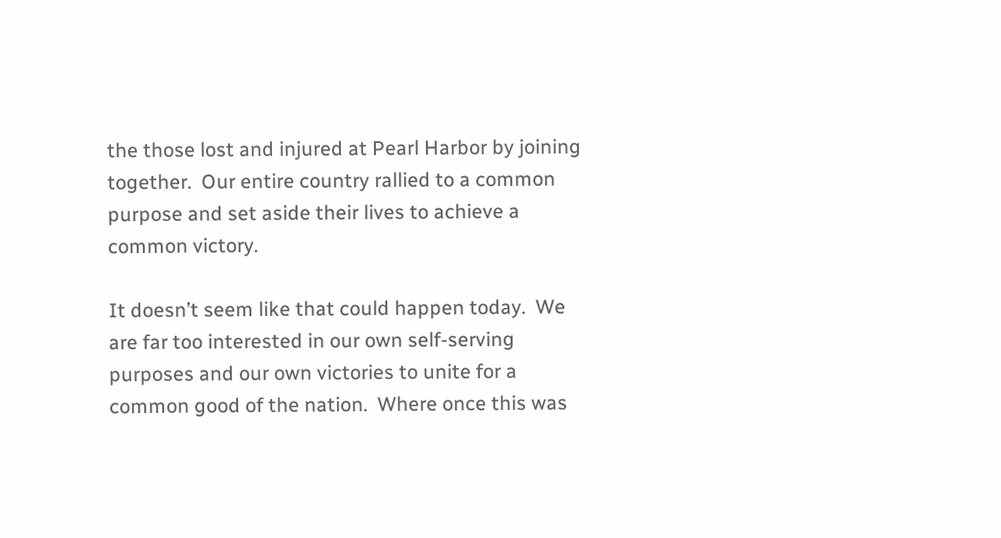the those lost and injured at Pearl Harbor by joining together.  Our entire country rallied to a common purpose and set aside their lives to achieve a common victory.

It doesn’t seem like that could happen today.  We are far too interested in our own self-serving purposes and our own victories to unite for a common good of the nation.  Where once this was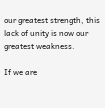our greatest strength, this lack of unity is now our greatest weakness.

If we are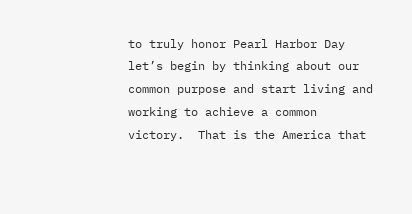to truly honor Pearl Harbor Day let’s begin by thinking about our common purpose and start living and working to achieve a common victory.  That is the America that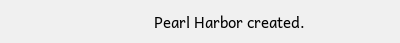Pearl Harbor created.